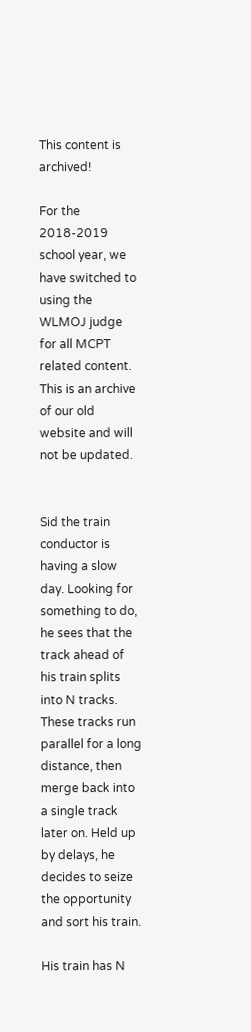This content is archived!

For the 2018-2019 school year, we have switched to using the WLMOJ judge for all MCPT related content. This is an archive of our old website and will not be updated.


Sid the train conductor is having a slow day. Looking for something to do, he sees that the track ahead of his train splits into N tracks. These tracks run parallel for a long distance, then merge back into a single track later on. Held up by delays, he decides to seize the opportunity and sort his train.

His train has N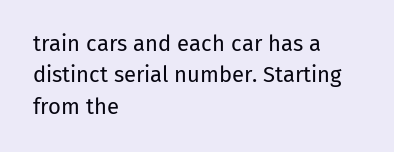train cars and each car has a distinct serial number. Starting from the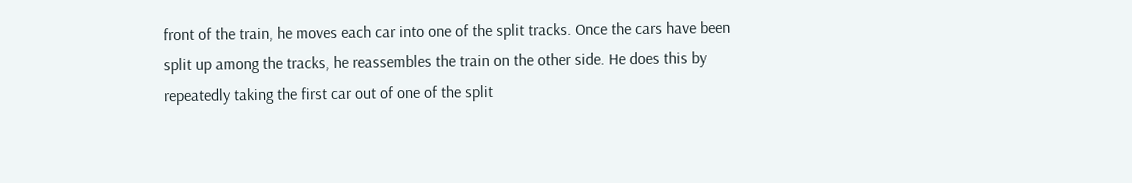front of the train, he moves each car into one of the split tracks. Once the cars have been split up among the tracks, he reassembles the train on the other side. He does this by repeatedly taking the first car out of one of the split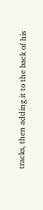tracks, then adding it to the back of his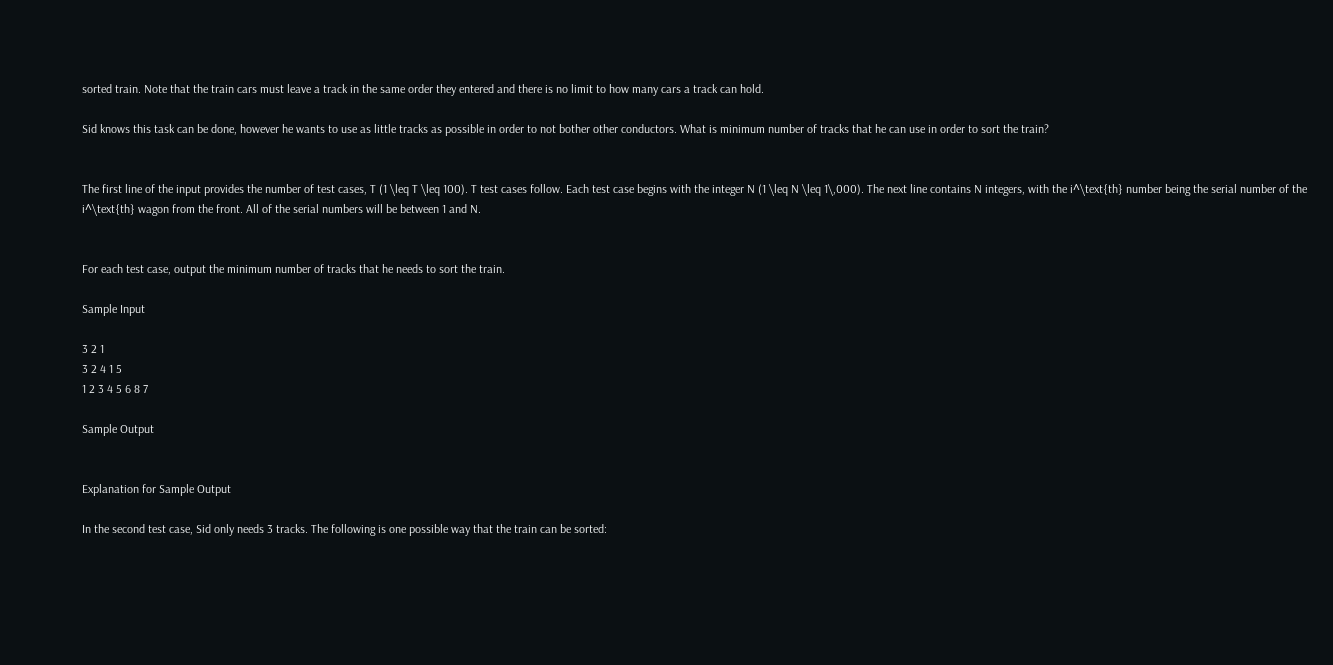sorted train. Note that the train cars must leave a track in the same order they entered and there is no limit to how many cars a track can hold.

Sid knows this task can be done, however he wants to use as little tracks as possible in order to not bother other conductors. What is minimum number of tracks that he can use in order to sort the train?


The first line of the input provides the number of test cases, T (1 \leq T \leq 100). T test cases follow. Each test case begins with the integer N (1 \leq N \leq 1\,000). The next line contains N integers, with the i^\text{th} number being the serial number of the i^\text{th} wagon from the front. All of the serial numbers will be between 1 and N.


For each test case, output the minimum number of tracks that he needs to sort the train.

Sample Input

3 2 1
3 2 4 1 5
1 2 3 4 5 6 8 7

Sample Output


Explanation for Sample Output

In the second test case, Sid only needs 3 tracks. The following is one possible way that the train can be sorted: